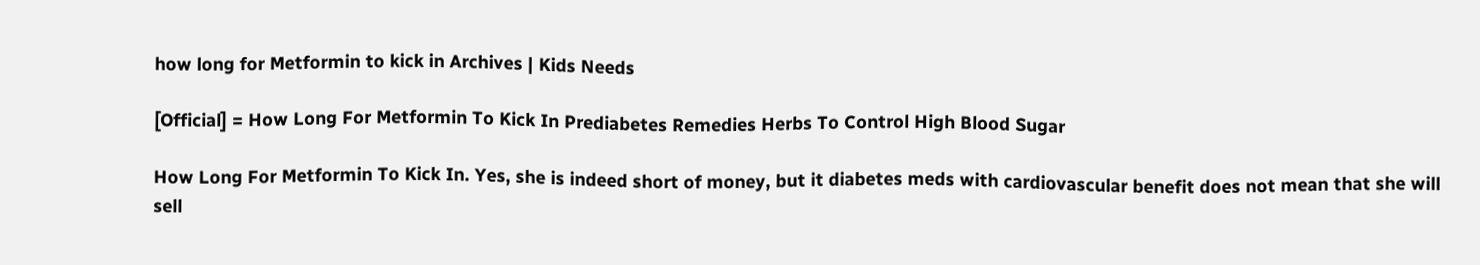how long for Metformin to kick in Archives | Kids Needs

[Official] = How Long For Metformin To Kick In Prediabetes Remedies Herbs To Control High Blood Sugar

How Long For Metformin To Kick In. Yes, she is indeed short of money, but it diabetes meds with cardiovascular benefit does not mean that she will sell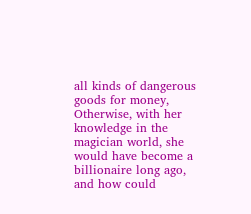all kinds of dangerous goods for money, Otherwise, with her knowledge in the magician world, she would have become a billionaire long ago, and how could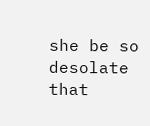she be so desolate that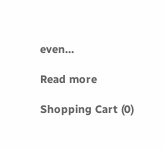even…

Read more

Shopping Cart (0)